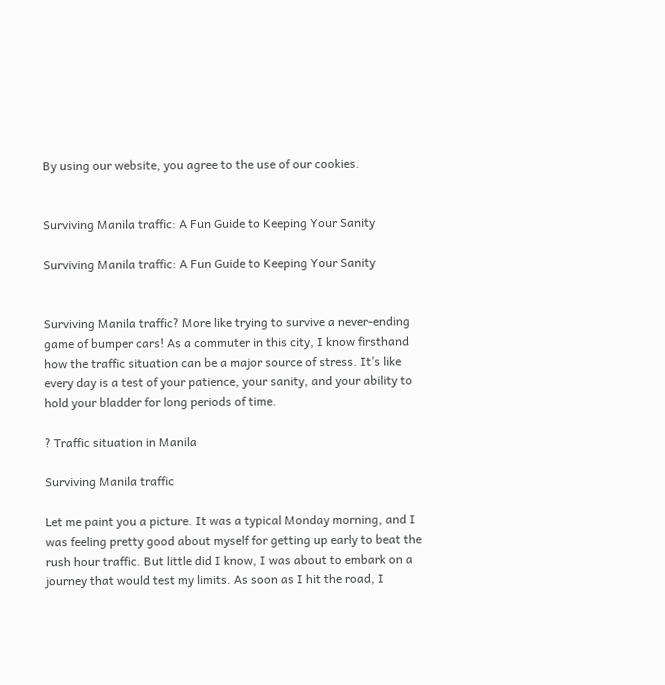By using our website, you agree to the use of our cookies.


Surviving Manila traffic: A Fun Guide to Keeping Your Sanity

Surviving Manila traffic: A Fun Guide to Keeping Your Sanity


Surviving Manila traffic? More like trying to survive a never-ending game of bumper cars! As a commuter in this city, I know firsthand how the traffic situation can be a major source of stress. It’s like every day is a test of your patience, your sanity, and your ability to hold your bladder for long periods of time.

? Traffic situation in Manila

Surviving Manila traffic

Let me paint you a picture. It was a typical Monday morning, and I was feeling pretty good about myself for getting up early to beat the rush hour traffic. But little did I know, I was about to embark on a journey that would test my limits. As soon as I hit the road, I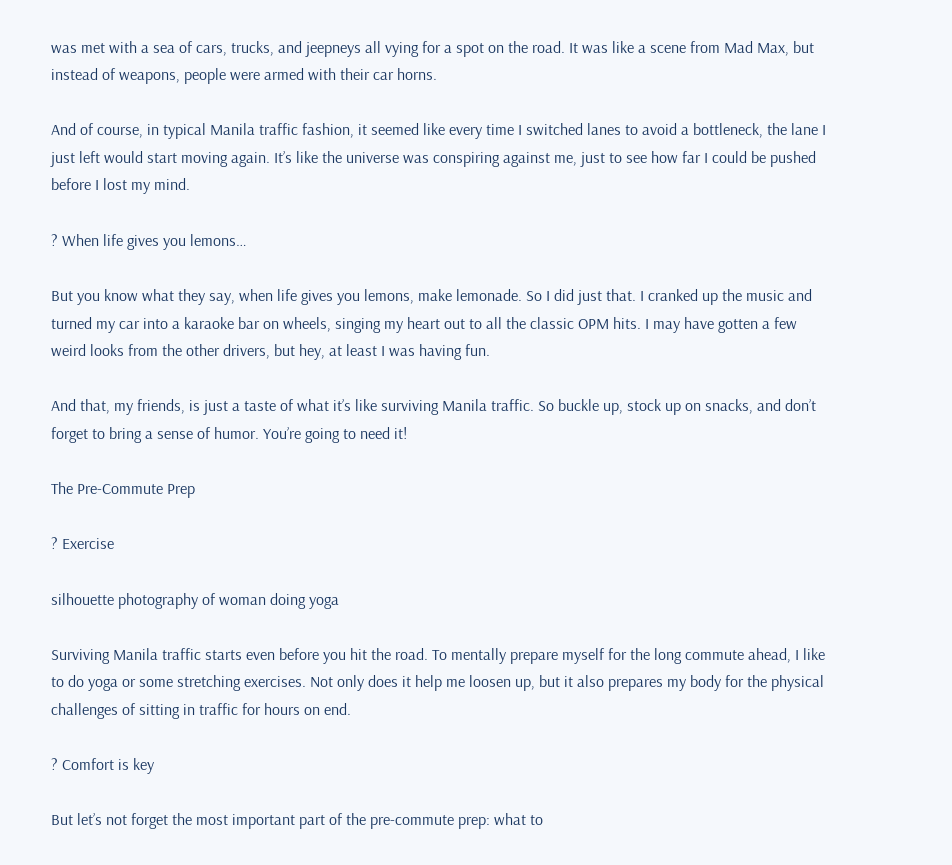was met with a sea of cars, trucks, and jeepneys all vying for a spot on the road. It was like a scene from Mad Max, but instead of weapons, people were armed with their car horns.

And of course, in typical Manila traffic fashion, it seemed like every time I switched lanes to avoid a bottleneck, the lane I just left would start moving again. It’s like the universe was conspiring against me, just to see how far I could be pushed before I lost my mind.

? When life gives you lemons…

But you know what they say, when life gives you lemons, make lemonade. So I did just that. I cranked up the music and turned my car into a karaoke bar on wheels, singing my heart out to all the classic OPM hits. I may have gotten a few weird looks from the other drivers, but hey, at least I was having fun.

And that, my friends, is just a taste of what it’s like surviving Manila traffic. So buckle up, stock up on snacks, and don’t forget to bring a sense of humor. You’re going to need it!

The Pre-Commute Prep

? Exercise

silhouette photography of woman doing yoga

Surviving Manila traffic starts even before you hit the road. To mentally prepare myself for the long commute ahead, I like to do yoga or some stretching exercises. Not only does it help me loosen up, but it also prepares my body for the physical challenges of sitting in traffic for hours on end.

? Comfort is key

But let’s not forget the most important part of the pre-commute prep: what to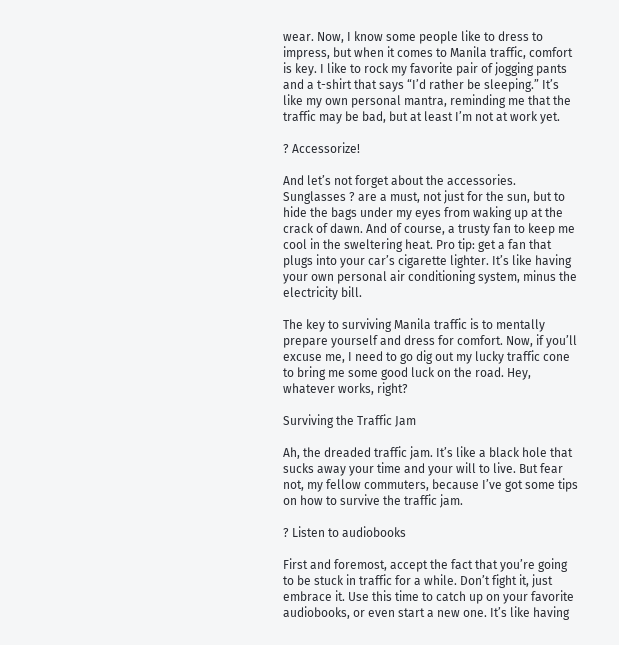wear. Now, I know some people like to dress to impress, but when it comes to Manila traffic, comfort is key. I like to rock my favorite pair of jogging pants and a t-shirt that says “I’d rather be sleeping.” It’s like my own personal mantra, reminding me that the traffic may be bad, but at least I’m not at work yet.

? Accessorize!

And let’s not forget about the accessories. Sunglasses ? are a must, not just for the sun, but to hide the bags under my eyes from waking up at the crack of dawn. And of course, a trusty fan to keep me cool in the sweltering heat. Pro tip: get a fan that plugs into your car’s cigarette lighter. It’s like having your own personal air conditioning system, minus the electricity bill.

The key to surviving Manila traffic is to mentally prepare yourself and dress for comfort. Now, if you’ll excuse me, I need to go dig out my lucky traffic cone to bring me some good luck on the road. Hey, whatever works, right?

Surviving the Traffic Jam

Ah, the dreaded traffic jam. It’s like a black hole that sucks away your time and your will to live. But fear not, my fellow commuters, because I’ve got some tips on how to survive the traffic jam.

? Listen to audiobooks

First and foremost, accept the fact that you’re going to be stuck in traffic for a while. Don’t fight it, just embrace it. Use this time to catch up on your favorite audiobooks, or even start a new one. It’s like having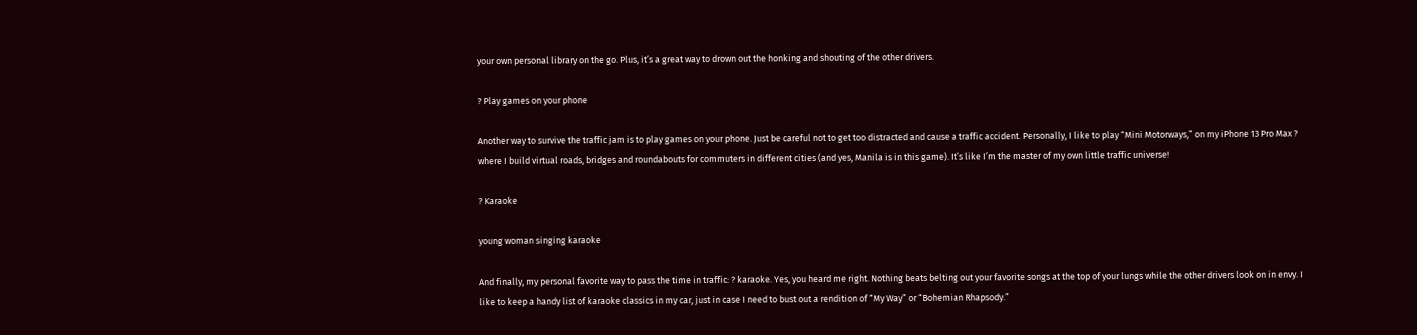your own personal library on the go. Plus, it’s a great way to drown out the honking and shouting of the other drivers.

? Play games on your phone

Another way to survive the traffic jam is to play games on your phone. Just be careful not to get too distracted and cause a traffic accident. Personally, I like to play “Mini Motorways,” on my iPhone 13 Pro Max ? where I build virtual roads, bridges and roundabouts for commuters in different cities (and yes, Manila is in this game). It’s like I’m the master of my own little traffic universe!

? Karaoke

young woman singing karaoke

And finally, my personal favorite way to pass the time in traffic: ? karaoke. Yes, you heard me right. Nothing beats belting out your favorite songs at the top of your lungs while the other drivers look on in envy. I like to keep a handy list of karaoke classics in my car, just in case I need to bust out a rendition of “My Way” or “Bohemian Rhapsody.”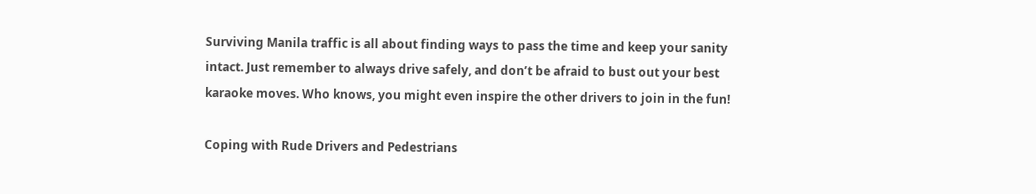Surviving Manila traffic is all about finding ways to pass the time and keep your sanity intact. Just remember to always drive safely, and don’t be afraid to bust out your best karaoke moves. Who knows, you might even inspire the other drivers to join in the fun!

Coping with Rude Drivers and Pedestrians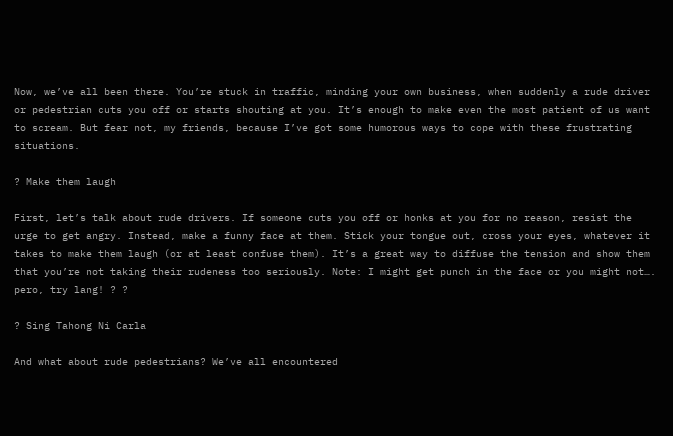Now, we’ve all been there. You’re stuck in traffic, minding your own business, when suddenly a rude driver or pedestrian cuts you off or starts shouting at you. It’s enough to make even the most patient of us want to scream. But fear not, my friends, because I’ve got some humorous ways to cope with these frustrating situations.

? Make them laugh

First, let’s talk about rude drivers. If someone cuts you off or honks at you for no reason, resist the urge to get angry. Instead, make a funny face at them. Stick your tongue out, cross your eyes, whatever it takes to make them laugh (or at least confuse them). It’s a great way to diffuse the tension and show them that you’re not taking their rudeness too seriously. Note: I might get punch in the face or you might not…. pero, try lang! ? ?

? Sing Tahong Ni Carla

And what about rude pedestrians? We’ve all encountered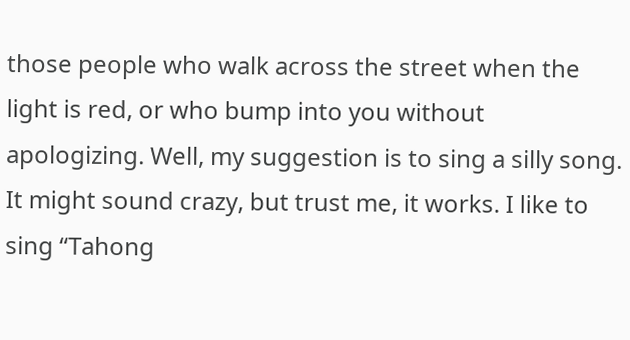those people who walk across the street when the light is red, or who bump into you without apologizing. Well, my suggestion is to sing a silly song. It might sound crazy, but trust me, it works. I like to sing “Tahong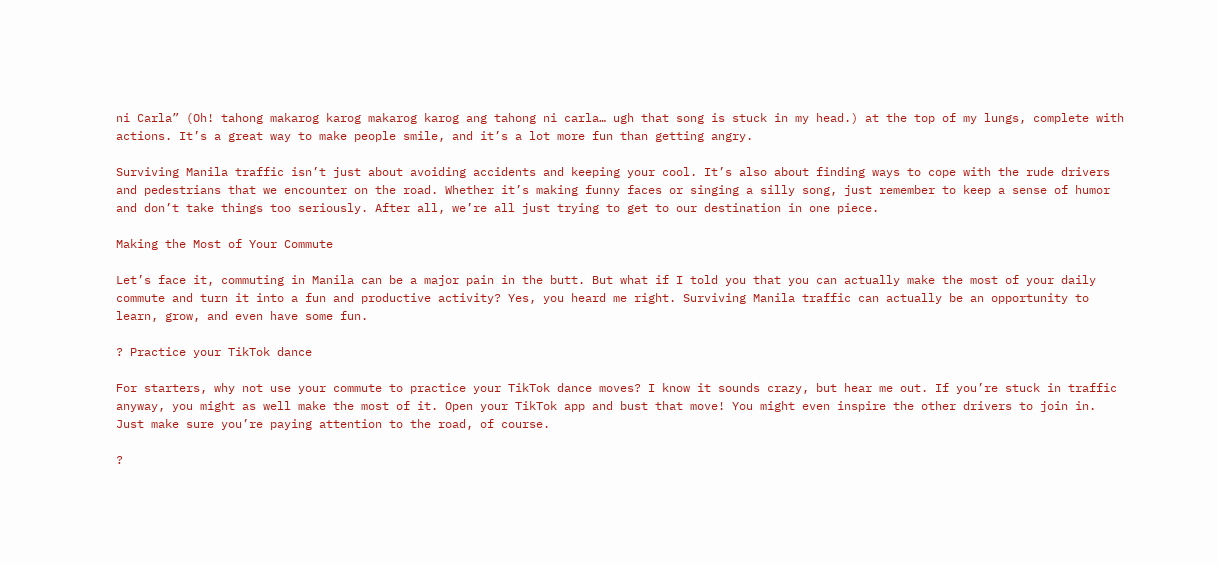ni Carla” (Oh! tahong makarog karog makarog karog ang tahong ni carla… ugh that song is stuck in my head.) at the top of my lungs, complete with actions. It’s a great way to make people smile, and it’s a lot more fun than getting angry.

Surviving Manila traffic isn’t just about avoiding accidents and keeping your cool. It’s also about finding ways to cope with the rude drivers and pedestrians that we encounter on the road. Whether it’s making funny faces or singing a silly song, just remember to keep a sense of humor and don’t take things too seriously. After all, we’re all just trying to get to our destination in one piece.

Making the Most of Your Commute

Let’s face it, commuting in Manila can be a major pain in the butt. But what if I told you that you can actually make the most of your daily commute and turn it into a fun and productive activity? Yes, you heard me right. Surviving Manila traffic can actually be an opportunity to learn, grow, and even have some fun.

? Practice your TikTok dance

For starters, why not use your commute to practice your TikTok dance moves? I know it sounds crazy, but hear me out. If you’re stuck in traffic anyway, you might as well make the most of it. Open your TikTok app and bust that move! You might even inspire the other drivers to join in. Just make sure you’re paying attention to the road, of course.

?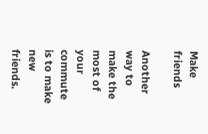Make friends

Another way to make the most of your commute is to make new friends.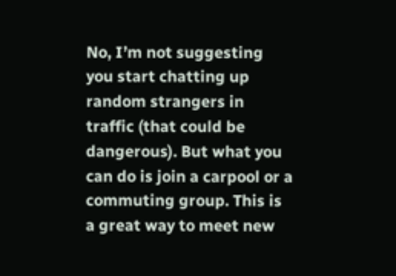No, I’m not suggesting you start chatting up random strangers in traffic (that could be dangerous). But what you can do is join a carpool or a commuting group. This is a great way to meet new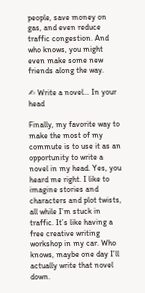people, save money on gas, and even reduce traffic congestion. And who knows, you might even make some new friends along the way.

✍ Write a novel… In your head

Finally, my favorite way to make the most of my commute is to use it as an opportunity to write a novel in my head. Yes, you heard me right. I like to imagine stories and characters and plot twists, all while I’m stuck in traffic. It’s like having a free creative writing workshop in my car. Who knows, maybe one day I’ll actually write that novel down.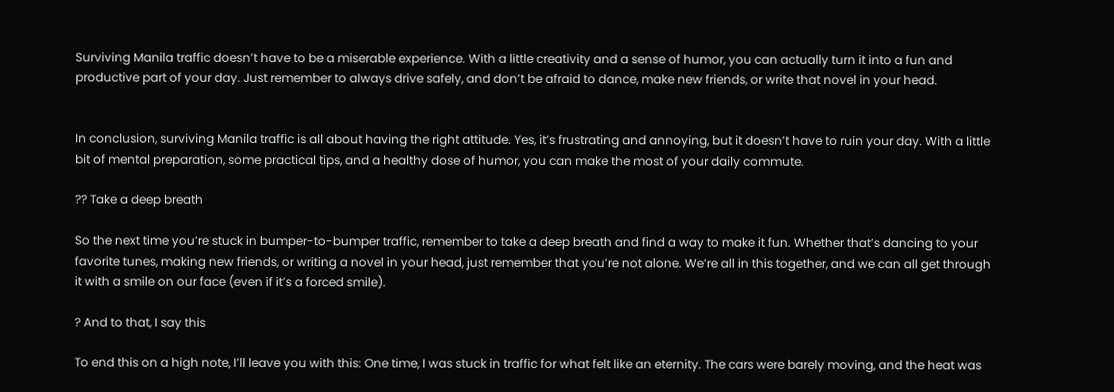Surviving Manila traffic doesn’t have to be a miserable experience. With a little creativity and a sense of humor, you can actually turn it into a fun and productive part of your day. Just remember to always drive safely, and don’t be afraid to dance, make new friends, or write that novel in your head.


In conclusion, surviving Manila traffic is all about having the right attitude. Yes, it’s frustrating and annoying, but it doesn’t have to ruin your day. With a little bit of mental preparation, some practical tips, and a healthy dose of humor, you can make the most of your daily commute.

?? Take a deep breath

So the next time you’re stuck in bumper-to-bumper traffic, remember to take a deep breath and find a way to make it fun. Whether that’s dancing to your favorite tunes, making new friends, or writing a novel in your head, just remember that you’re not alone. We’re all in this together, and we can all get through it with a smile on our face (even if it’s a forced smile).

? And to that, I say this

To end this on a high note, I’ll leave you with this: One time, I was stuck in traffic for what felt like an eternity. The cars were barely moving, and the heat was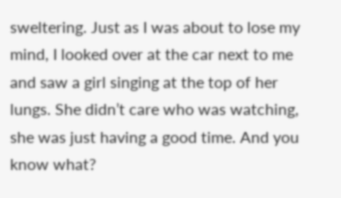sweltering. Just as I was about to lose my mind, I looked over at the car next to me and saw a girl singing at the top of her lungs. She didn’t care who was watching, she was just having a good time. And you know what?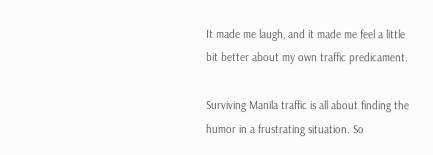It made me laugh, and it made me feel a little bit better about my own traffic predicament.

Surviving Manila traffic is all about finding the humor in a frustrating situation. So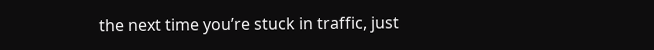the next time you’re stuck in traffic, just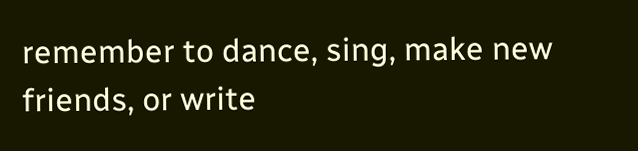remember to dance, sing, make new friends, or write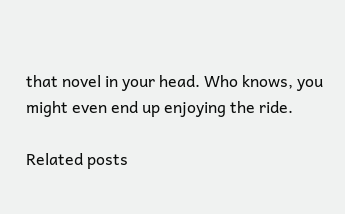that novel in your head. Who knows, you might even end up enjoying the ride.

Related posts